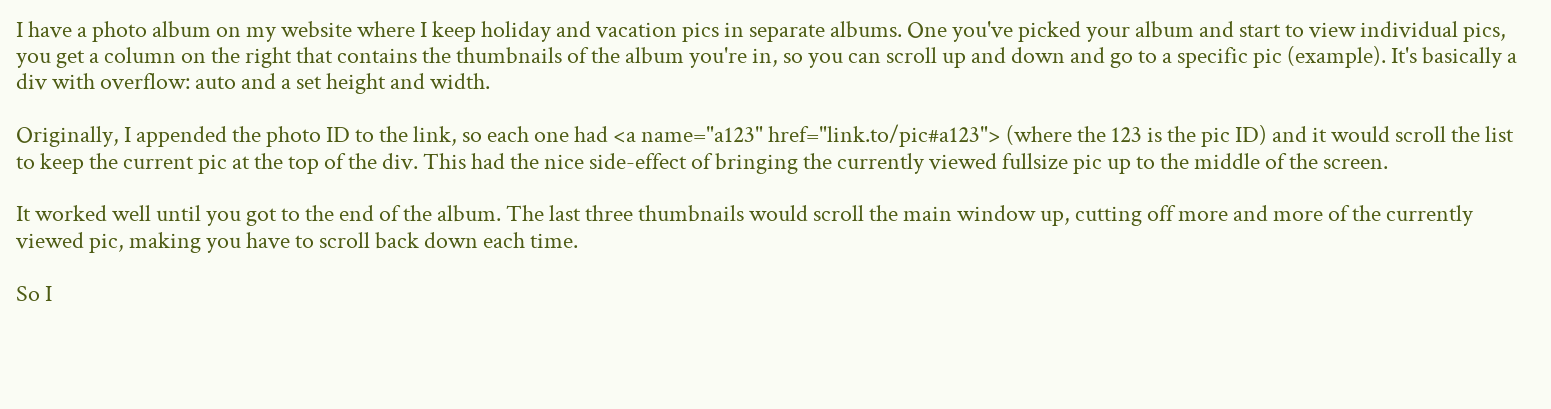I have a photo album on my website where I keep holiday and vacation pics in separate albums. One you've picked your album and start to view individual pics, you get a column on the right that contains the thumbnails of the album you're in, so you can scroll up and down and go to a specific pic (example). It's basically a div with overflow: auto and a set height and width.

Originally, I appended the photo ID to the link, so each one had <a name="a123" href="link.to/pic#a123"> (where the 123 is the pic ID) and it would scroll the list to keep the current pic at the top of the div. This had the nice side-effect of bringing the currently viewed fullsize pic up to the middle of the screen.

It worked well until you got to the end of the album. The last three thumbnails would scroll the main window up, cutting off more and more of the currently viewed pic, making you have to scroll back down each time.

So I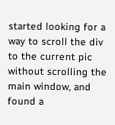started looking for a way to scroll the div to the current pic without scrolling the main window, and found a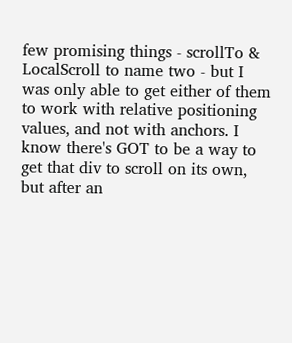few promising things - scrollTo & LocalScroll to name two - but I was only able to get either of them to work with relative positioning values, and not with anchors. I know there's GOT to be a way to get that div to scroll on its own, but after an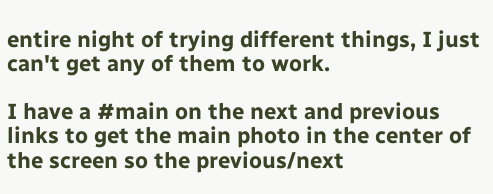entire night of trying different things, I just can't get any of them to work.

I have a #main on the next and previous links to get the main photo in the center of the screen so the previous/next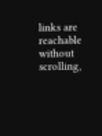links are reachable without scrolling,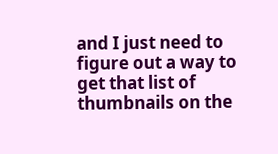and I just need to figure out a way to get that list of thumbnails on the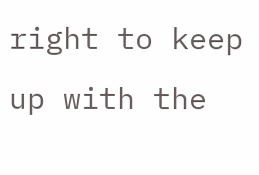right to keep up with the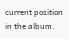current position in the album.